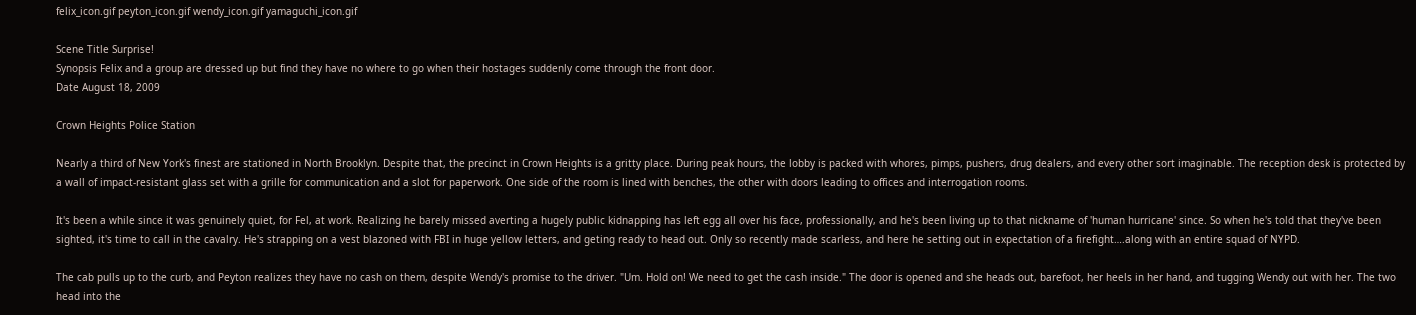felix_icon.gif peyton_icon.gif wendy_icon.gif yamaguchi_icon.gif

Scene Title Surprise!
Synopsis Felix and a group are dressed up but find they have no where to go when their hostages suddenly come through the front door.
Date August 18, 2009

Crown Heights Police Station

Nearly a third of New York's finest are stationed in North Brooklyn. Despite that, the precinct in Crown Heights is a gritty place. During peak hours, the lobby is packed with whores, pimps, pushers, drug dealers, and every other sort imaginable. The reception desk is protected by a wall of impact-resistant glass set with a grille for communication and a slot for paperwork. One side of the room is lined with benches, the other with doors leading to offices and interrogation rooms.

It's been a while since it was genuinely quiet, for Fel, at work. Realizing he barely missed averting a hugely public kidnapping has left egg all over his face, professionally, and he's been living up to that nickname of 'human hurricane' since. So when he's told that they've been sighted, it's time to call in the cavalry. He's strapping on a vest blazoned with FBI in huge yellow letters, and geting ready to head out. Only so recently made scarless, and here he setting out in expectation of a firefight….along with an entire squad of NYPD.

The cab pulls up to the curb, and Peyton realizes they have no cash on them, despite Wendy's promise to the driver. "Um. Hold on! We need to get the cash inside." The door is opened and she heads out, barefoot, her heels in her hand, and tugging Wendy out with her. The two head into the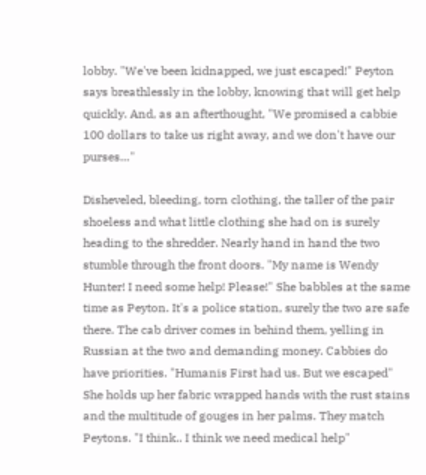lobby. "We've been kidnapped, we just escaped!" Peyton says breathlessly in the lobby, knowing that will get help quickly. And, as an afterthought, "We promised a cabbie 100 dollars to take us right away, and we don't have our purses…"

Disheveled, bleeding, torn clothing, the taller of the pair shoeless and what little clothing she had on is surely heading to the shredder. Nearly hand in hand the two stumble through the front doors. "My name is Wendy Hunter! I need some help! Please!" She babbles at the same time as Peyton. It's a police station, surely the two are safe there. The cab driver comes in behind them, yelling in Russian at the two and demanding money. Cabbies do have priorities. "Humanis First had us. But we escaped" She holds up her fabric wrapped hands with the rust stains and the multitude of gouges in her palms. They match Peytons. "I think.. I think we need medical help"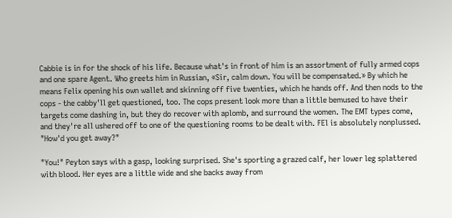Cabbie is in for the shock of his life. Because what's in front of him is an assortment of fully armed cops and one spare Agent. Who greets him in Russian, «Sir, calm down. You will be compensated.» By which he means Felix opening his own wallet and skinning off five twenties, which he hands off. And then nods to the cops - the cabby'll get questioned, too. The cops present look more than a little bemused to have their targets come dashing in, but they do recover with aplomb, and surround the women. The EMT types come, and they're all ushered off to one of the questioning rooms to be dealt with. FEl is absolutely nonplussed. "How'd you get away?"

"You!" Peyton says with a gasp, looking surprised. She's sporting a grazed calf, her lower leg splattered with blood. Her eyes are a little wide and she backs away from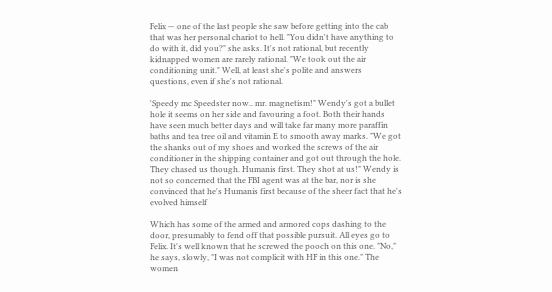Felix — one of the last people she saw before getting into the cab that was her personal chariot to hell. "You didn't have anything to do with it, did you?" she asks. It's not rational, but recently kidnapped women are rarely rational. "We took out the air conditioning unit." Well, at least she's polite and answers questions, even if she's not rational.

'Speedy mc Speedster now.. mr. magnetism!" Wendy's got a bullet hole it seems on her side and favouring a foot. Both their hands have seen much better days and will take far many more paraffin baths and tea tree oil and vitamin E to smooth away marks. "We got the shanks out of my shoes and worked the screws of the air conditioner in the shipping container and got out through the hole. They chased us though. Humanis first. They shot at us!" Wendy is not so concerned that the FBI agent was at the bar, nor is she convinced that he's Humanis first because of the sheer fact that he's evolved himself

Which has some of the armed and armored cops dashing to the door, presumably to fend off that possible pursuit. All eyes go to Felix. It's well known that he screwed the pooch on this one. "No," he says, slowly, "I was not complicit with HF in this one." The women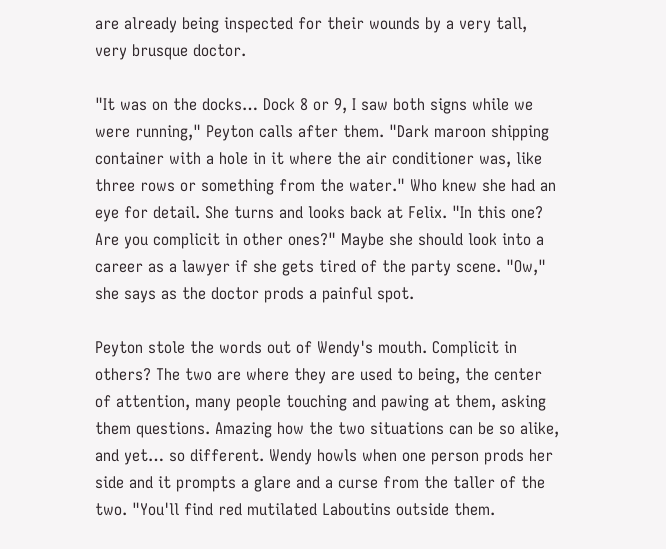are already being inspected for their wounds by a very tall, very brusque doctor.

"It was on the docks… Dock 8 or 9, I saw both signs while we were running," Peyton calls after them. "Dark maroon shipping container with a hole in it where the air conditioner was, like three rows or something from the water." Who knew she had an eye for detail. She turns and looks back at Felix. "In this one? Are you complicit in other ones?" Maybe she should look into a career as a lawyer if she gets tired of the party scene. "Ow," she says as the doctor prods a painful spot.

Peyton stole the words out of Wendy's mouth. Complicit in others? The two are where they are used to being, the center of attention, many people touching and pawing at them, asking them questions. Amazing how the two situations can be so alike, and yet… so different. Wendy howls when one person prods her side and it prompts a glare and a curse from the taller of the two. "You'll find red mutilated Laboutins outside them.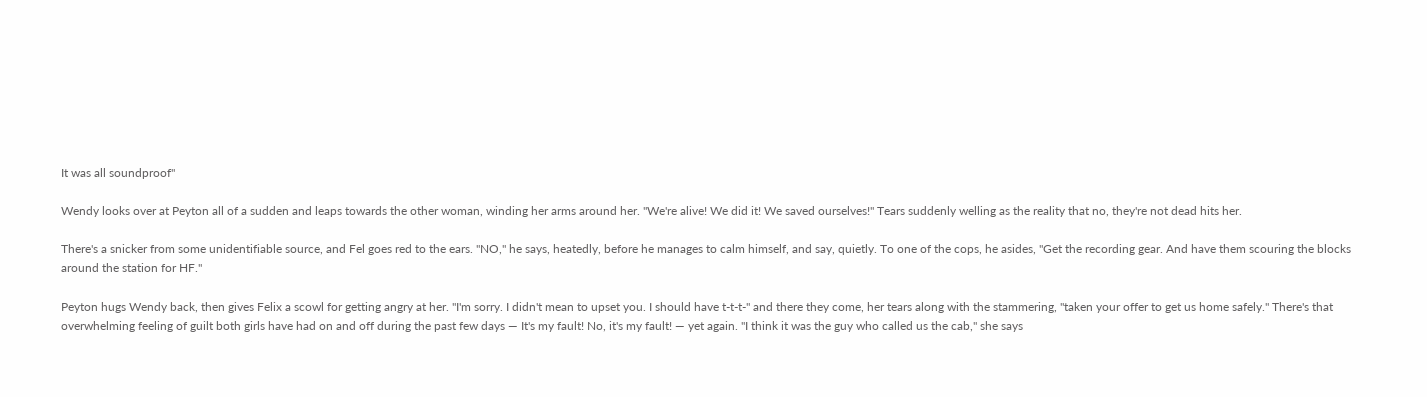It was all soundproof"

Wendy looks over at Peyton all of a sudden and leaps towards the other woman, winding her arms around her. "We're alive! We did it! We saved ourselves!" Tears suddenly welling as the reality that no, they're not dead hits her.

There's a snicker from some unidentifiable source, and Fel goes red to the ears. "NO," he says, heatedly, before he manages to calm himself, and say, quietly. To one of the cops, he asides, "Get the recording gear. And have them scouring the blocks around the station for HF."

Peyton hugs Wendy back, then gives Felix a scowl for getting angry at her. "I'm sorry. I didn't mean to upset you. I should have t-t-t-" and there they come, her tears along with the stammering, "taken your offer to get us home safely." There's that overwhelming feeling of guilt both girls have had on and off during the past few days — It's my fault! No, it's my fault! — yet again. "I think it was the guy who called us the cab," she says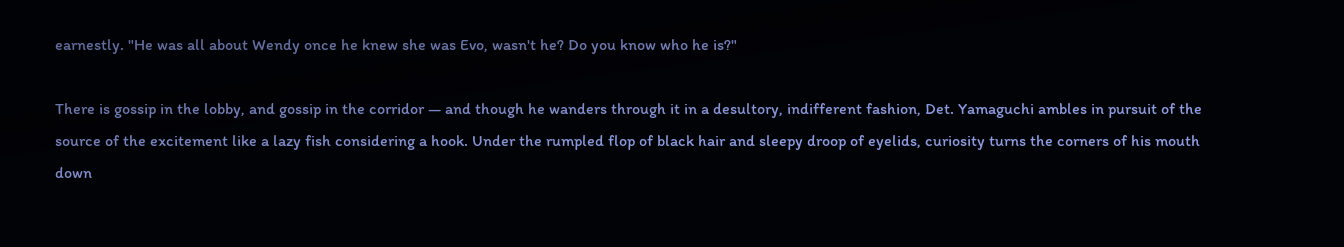earnestly. "He was all about Wendy once he knew she was Evo, wasn't he? Do you know who he is?"

There is gossip in the lobby, and gossip in the corridor — and though he wanders through it in a desultory, indifferent fashion, Det. Yamaguchi ambles in pursuit of the source of the excitement like a lazy fish considering a hook. Under the rumpled flop of black hair and sleepy droop of eyelids, curiosity turns the corners of his mouth down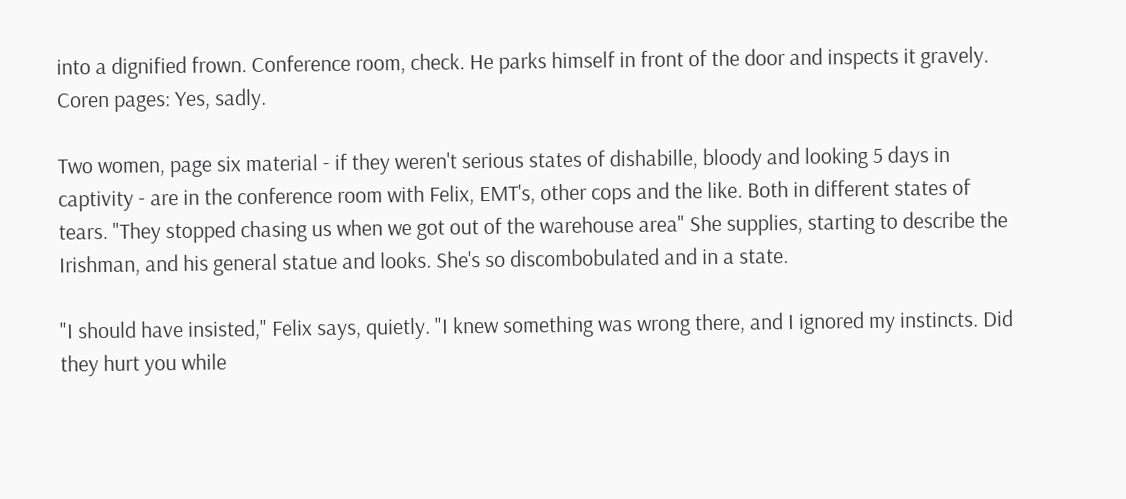into a dignified frown. Conference room, check. He parks himself in front of the door and inspects it gravely.
Coren pages: Yes, sadly.

Two women, page six material - if they weren't serious states of dishabille, bloody and looking 5 days in captivity - are in the conference room with Felix, EMT's, other cops and the like. Both in different states of tears. "They stopped chasing us when we got out of the warehouse area" She supplies, starting to describe the Irishman, and his general statue and looks. She's so discombobulated and in a state.

"I should have insisted," Felix says, quietly. "I knew something was wrong there, and I ignored my instincts. Did they hurt you while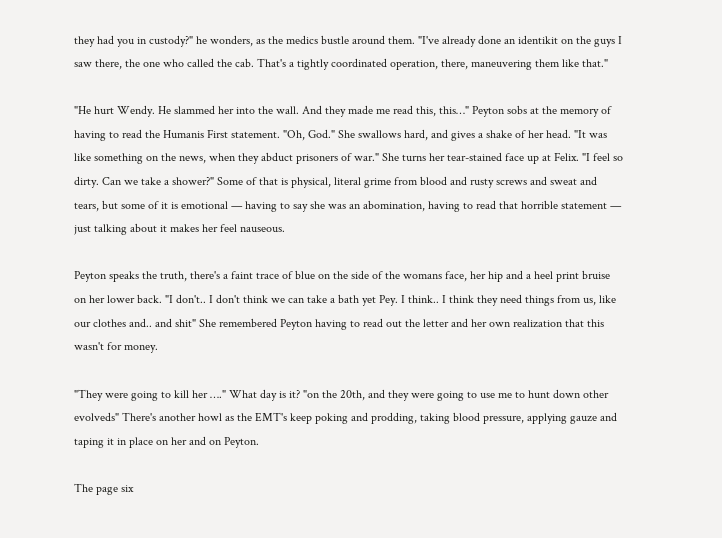they had you in custody?" he wonders, as the medics bustle around them. "I've already done an identikit on the guys I saw there, the one who called the cab. That's a tightly coordinated operation, there, maneuvering them like that."

"He hurt Wendy. He slammed her into the wall. And they made me read this, this…" Peyton sobs at the memory of having to read the Humanis First statement. "Oh, God." She swallows hard, and gives a shake of her head. "It was like something on the news, when they abduct prisoners of war." She turns her tear-stained face up at Felix. "I feel so dirty. Can we take a shower?" Some of that is physical, literal grime from blood and rusty screws and sweat and tears, but some of it is emotional — having to say she was an abomination, having to read that horrible statement — just talking about it makes her feel nauseous.

Peyton speaks the truth, there's a faint trace of blue on the side of the womans face, her hip and a heel print bruise on her lower back. "I don't.. I don't think we can take a bath yet Pey. I think.. I think they need things from us, like our clothes and.. and shit" She remembered Peyton having to read out the letter and her own realization that this wasn't for money.

"They were going to kill her …." What day is it? "on the 20th, and they were going to use me to hunt down other evolveds" There's another howl as the EMT's keep poking and prodding, taking blood pressure, applying gauze and taping it in place on her and on Peyton.

The page six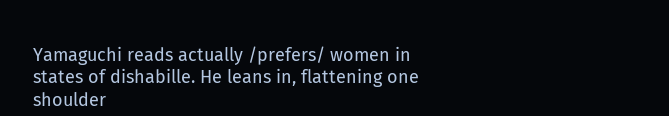Yamaguchi reads actually /prefers/ women in states of dishabille. He leans in, flattening one shoulder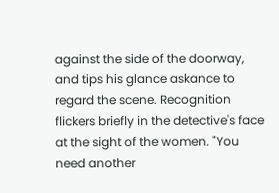against the side of the doorway, and tips his glance askance to regard the scene. Recognition flickers briefly in the detective's face at the sight of the women. "You need another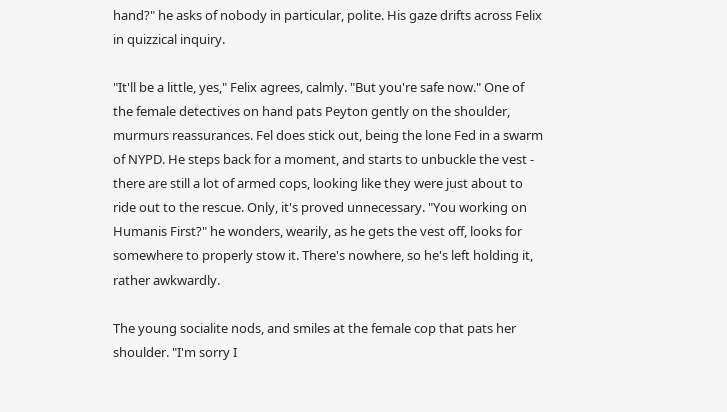hand?" he asks of nobody in particular, polite. His gaze drifts across Felix in quizzical inquiry.

"It'll be a little, yes," Felix agrees, calmly. "But you're safe now." One of the female detectives on hand pats Peyton gently on the shoulder, murmurs reassurances. Fel does stick out, being the lone Fed in a swarm of NYPD. He steps back for a moment, and starts to unbuckle the vest - there are still a lot of armed cops, looking like they were just about to ride out to the rescue. Only, it's proved unnecessary. "You working on Humanis First?" he wonders, wearily, as he gets the vest off, looks for somewhere to properly stow it. There's nowhere, so he's left holding it, rather awkwardly.

The young socialite nods, and smiles at the female cop that pats her shoulder. "I'm sorry I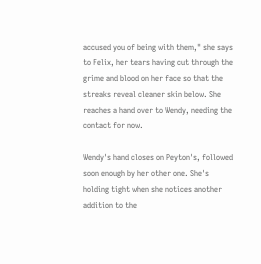accused you of being with them," she says to Felix, her tears having cut through the grime and blood on her face so that the streaks reveal cleaner skin below. She reaches a hand over to Wendy, needing the contact for now.

Wendy's hand closes on Peyton's, followed soon enough by her other one. She's holding tight when she notices another addition to the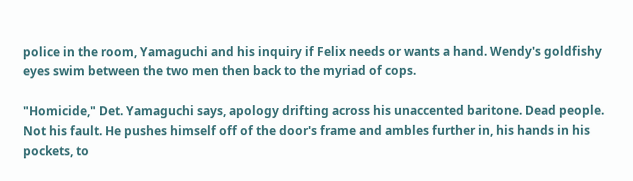police in the room, Yamaguchi and his inquiry if Felix needs or wants a hand. Wendy's goldfishy eyes swim between the two men then back to the myriad of cops.

"Homicide," Det. Yamaguchi says, apology drifting across his unaccented baritone. Dead people. Not his fault. He pushes himself off of the door's frame and ambles further in, his hands in his pockets, to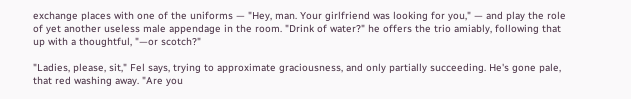exchange places with one of the uniforms — "Hey, man. Your girlfriend was looking for you," — and play the role of yet another useless male appendage in the room. "Drink of water?" he offers the trio amiably, following that up with a thoughtful, "—or scotch?"

"Ladies, please, sit," Fel says, trying to approximate graciousness, and only partially succeeding. He's gone pale, that red washing away. "Are you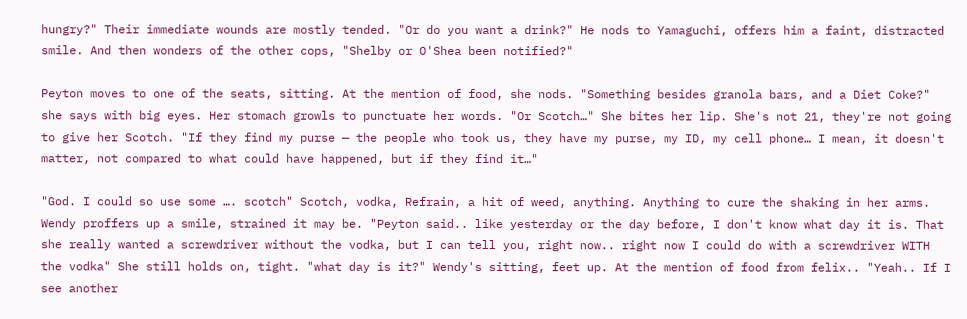hungry?" Their immediate wounds are mostly tended. "Or do you want a drink?" He nods to Yamaguchi, offers him a faint, distracted smile. And then wonders of the other cops, "Shelby or O'Shea been notified?"

Peyton moves to one of the seats, sitting. At the mention of food, she nods. "Something besides granola bars, and a Diet Coke?" she says with big eyes. Her stomach growls to punctuate her words. "Or Scotch…" She bites her lip. She's not 21, they're not going to give her Scotch. "If they find my purse — the people who took us, they have my purse, my ID, my cell phone… I mean, it doesn't matter, not compared to what could have happened, but if they find it…"

"God. I could so use some …. scotch" Scotch, vodka, Refrain, a hit of weed, anything. Anything to cure the shaking in her arms. Wendy proffers up a smile, strained it may be. "Peyton said.. like yesterday or the day before, I don't know what day it is. That she really wanted a screwdriver without the vodka, but I can tell you, right now.. right now I could do with a screwdriver WITH the vodka" She still holds on, tight. "what day is it?" Wendy's sitting, feet up. At the mention of food from felix.. "Yeah.. If I see another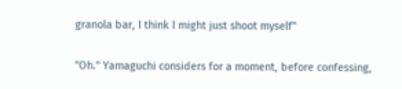granola bar, I think I might just shoot myself"

"Oh." Yamaguchi considers for a moment, before confessing,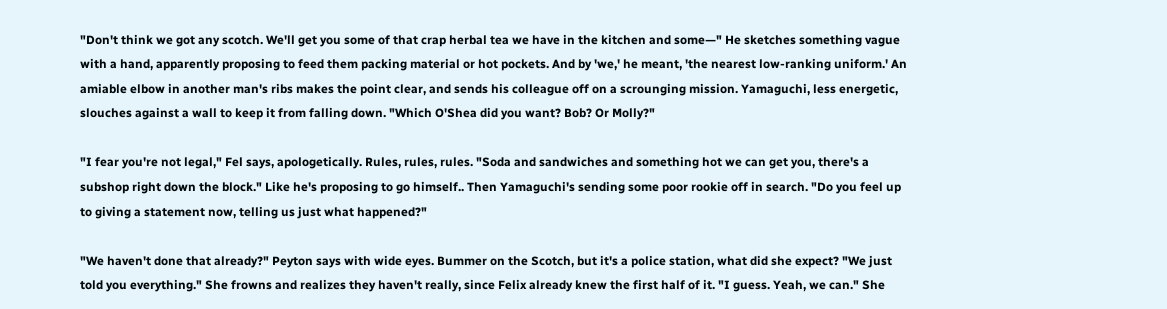"Don't think we got any scotch. We'll get you some of that crap herbal tea we have in the kitchen and some—" He sketches something vague with a hand, apparently proposing to feed them packing material or hot pockets. And by 'we,' he meant, 'the nearest low-ranking uniform.' An amiable elbow in another man's ribs makes the point clear, and sends his colleague off on a scrounging mission. Yamaguchi, less energetic, slouches against a wall to keep it from falling down. "Which O'Shea did you want? Bob? Or Molly?"

"I fear you're not legal," Fel says, apologetically. Rules, rules, rules. "Soda and sandwiches and something hot we can get you, there's a subshop right down the block." Like he's proposing to go himself.. Then Yamaguchi's sending some poor rookie off in search. "Do you feel up to giving a statement now, telling us just what happened?"

"We haven't done that already?" Peyton says with wide eyes. Bummer on the Scotch, but it's a police station, what did she expect? "We just told you everything." She frowns and realizes they haven't really, since Felix already knew the first half of it. "I guess. Yeah, we can." She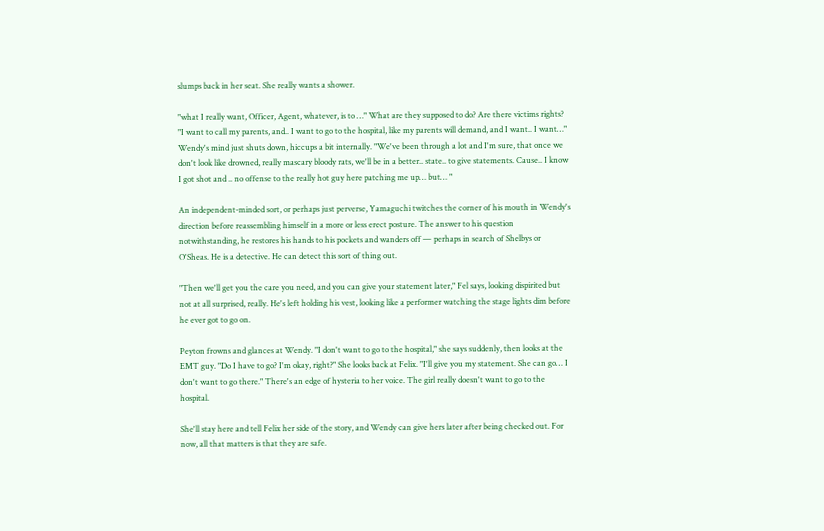slumps back in her seat. She really wants a shower.

"what I really want, Officer, Agent, whatever, is to …" What are they supposed to do? Are there victims rights? "I want to call my parents, and.. I want to go to the hospital, like my parents will demand, and I want.. I want…" Wendy's mind just shuts down, hiccups a bit internally. "We've been through a lot and I'm sure, that once we don't look like drowned, really mascary bloody rats, we'll be in a better.. state.. to give statements. Cause.. I know I got shot and .. no offense to the really hot guy here patching me up… but… "

An independent-minded sort, or perhaps just perverse, Yamaguchi twitches the corner of his mouth in Wendy's direction before reassembling himself in a more or less erect posture. The answer to his question notwithstanding, he restores his hands to his pockets and wanders off — perhaps in search of Shelbys or O'Sheas. He is a detective. He can detect this sort of thing out.

"Then we'll get you the care you need, and you can give your statement later," Fel says, looking dispirited but not at all surprised, really. He's left holding his vest, looking like a performer watching the stage lights dim before he ever got to go on.

Peyton frowns and glances at Wendy. "I don't want to go to the hospital," she says suddenly, then looks at the EMT guy. "Do I have to go? I'm okay, right?" She looks back at Felix. "I'll give you my statement. She can go… I don't want to go there." There's an edge of hysteria to her voice. The girl really doesn't want to go to the hospital.

She'll stay here and tell Felix her side of the story, and Wendy can give hers later after being checked out. For now, all that matters is that they are safe.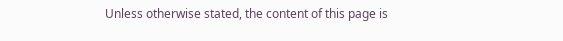Unless otherwise stated, the content of this page is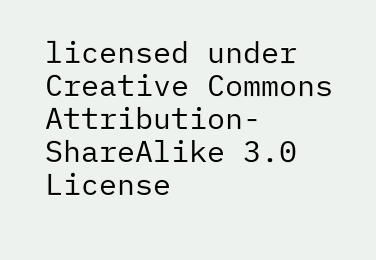licensed under Creative Commons Attribution-ShareAlike 3.0 License